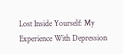Lost Inside Yourself: My Experience With Depression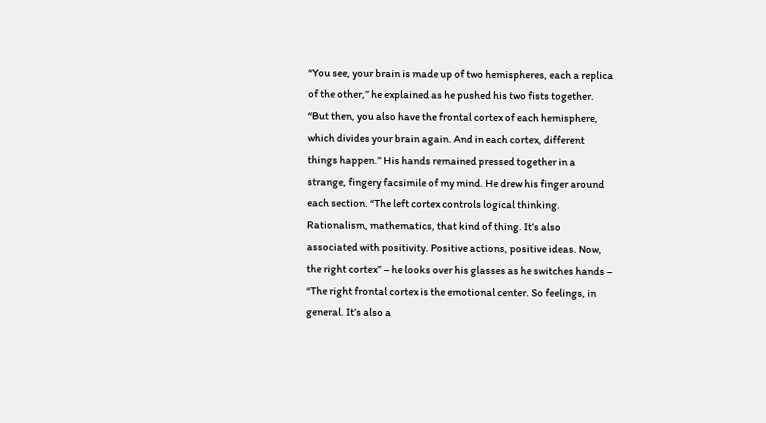“You see, your brain is made up of two hemispheres, each a replica of the other,” he explained as he pushed his two fists together. “But then, you also have the frontal cortex of each hemisphere, which divides your brain again. And in each cortex, different things happen.” His hands remained pressed together in a strange, fingery facsimile of my mind. He drew his finger around each section. “The left cortex controls logical thinking. Rationalism, mathematics, that kind of thing. It’s also associated with positivity. Positive actions, positive ideas. Now, the right cortex” – he looks over his glasses as he switches hands – “The right frontal cortex is the emotional center. So feelings, in general. It’s also a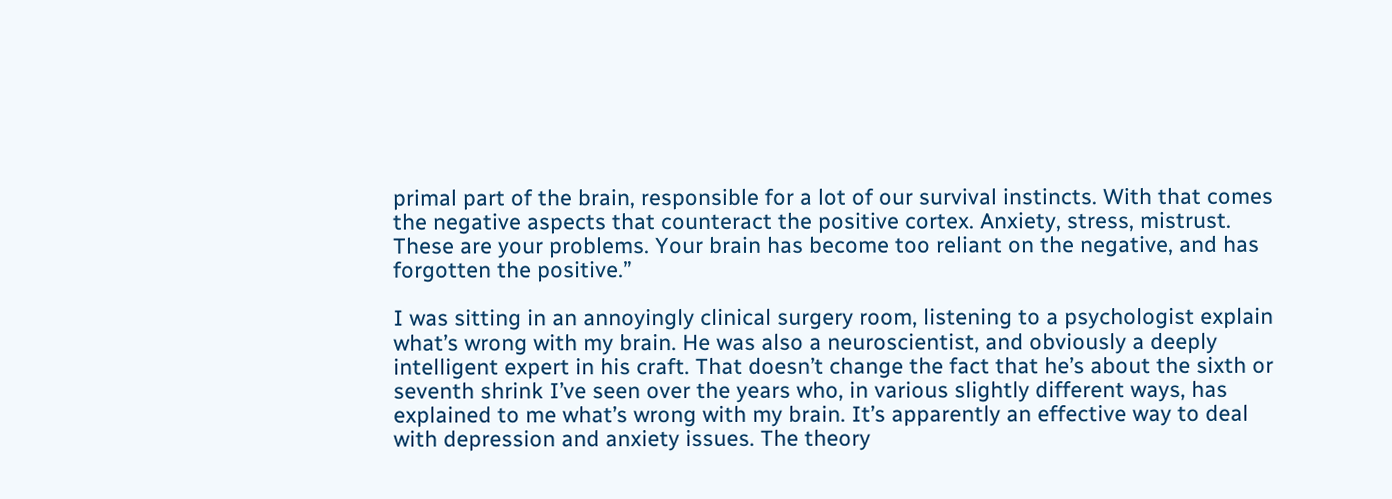primal part of the brain, responsible for a lot of our survival instincts. With that comes the negative aspects that counteract the positive cortex. Anxiety, stress, mistrust. These are your problems. Your brain has become too reliant on the negative, and has forgotten the positive.”

I was sitting in an annoyingly clinical surgery room, listening to a psychologist explain what’s wrong with my brain. He was also a neuroscientist, and obviously a deeply intelligent expert in his craft. That doesn’t change the fact that he’s about the sixth or seventh shrink I’ve seen over the years who, in various slightly different ways, has explained to me what’s wrong with my brain. It’s apparently an effective way to deal with depression and anxiety issues. The theory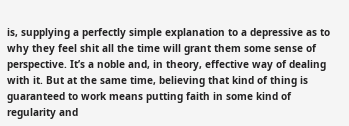is, supplying a perfectly simple explanation to a depressive as to why they feel shit all the time will grant them some sense of perspective. It’s a noble and, in theory, effective way of dealing with it. But at the same time, believing that kind of thing is guaranteed to work means putting faith in some kind of regularity and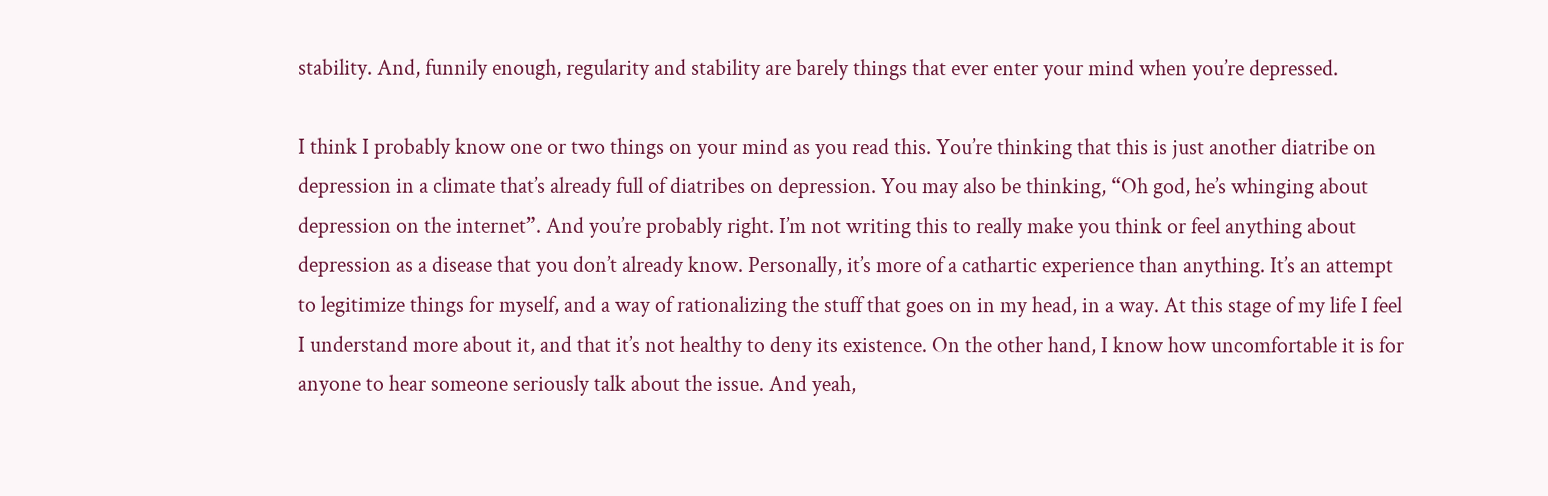stability. And, funnily enough, regularity and stability are barely things that ever enter your mind when you’re depressed.

I think I probably know one or two things on your mind as you read this. You’re thinking that this is just another diatribe on depression in a climate that’s already full of diatribes on depression. You may also be thinking, “Oh god, he’s whinging about depression on the internet”. And you’re probably right. I’m not writing this to really make you think or feel anything about depression as a disease that you don’t already know. Personally, it’s more of a cathartic experience than anything. It’s an attempt to legitimize things for myself, and a way of rationalizing the stuff that goes on in my head, in a way. At this stage of my life I feel I understand more about it, and that it’s not healthy to deny its existence. On the other hand, I know how uncomfortable it is for anyone to hear someone seriously talk about the issue. And yeah,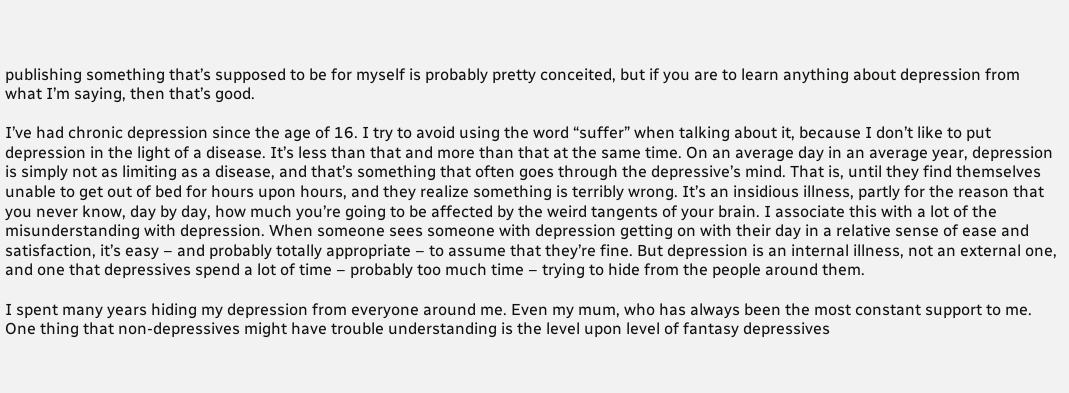publishing something that’s supposed to be for myself is probably pretty conceited, but if you are to learn anything about depression from what I’m saying, then that’s good.

I’ve had chronic depression since the age of 16. I try to avoid using the word “suffer” when talking about it, because I don’t like to put depression in the light of a disease. It’s less than that and more than that at the same time. On an average day in an average year, depression is simply not as limiting as a disease, and that’s something that often goes through the depressive’s mind. That is, until they find themselves unable to get out of bed for hours upon hours, and they realize something is terribly wrong. It’s an insidious illness, partly for the reason that you never know, day by day, how much you’re going to be affected by the weird tangents of your brain. I associate this with a lot of the misunderstanding with depression. When someone sees someone with depression getting on with their day in a relative sense of ease and satisfaction, it’s easy – and probably totally appropriate – to assume that they’re fine. But depression is an internal illness, not an external one, and one that depressives spend a lot of time – probably too much time – trying to hide from the people around them.

I spent many years hiding my depression from everyone around me. Even my mum, who has always been the most constant support to me. One thing that non-depressives might have trouble understanding is the level upon level of fantasy depressives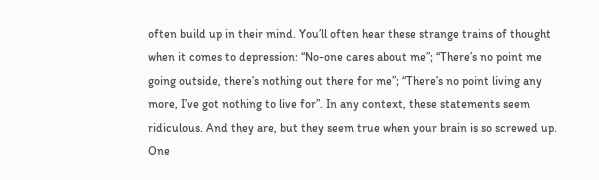often build up in their mind. You’ll often hear these strange trains of thought when it comes to depression: “No-one cares about me”; “There’s no point me going outside, there’s nothing out there for me”; “There’s no point living any more, I’ve got nothing to live for”. In any context, these statements seem ridiculous. And they are, but they seem true when your brain is so screwed up. One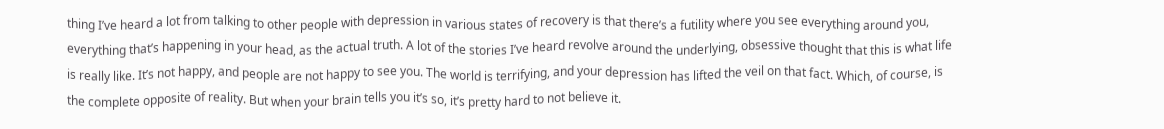thing I’ve heard a lot from talking to other people with depression in various states of recovery is that there’s a futility where you see everything around you, everything that’s happening in your head, as the actual truth. A lot of the stories I’ve heard revolve around the underlying, obsessive thought that this is what life is really like. It’s not happy, and people are not happy to see you. The world is terrifying, and your depression has lifted the veil on that fact. Which, of course, is the complete opposite of reality. But when your brain tells you it’s so, it’s pretty hard to not believe it.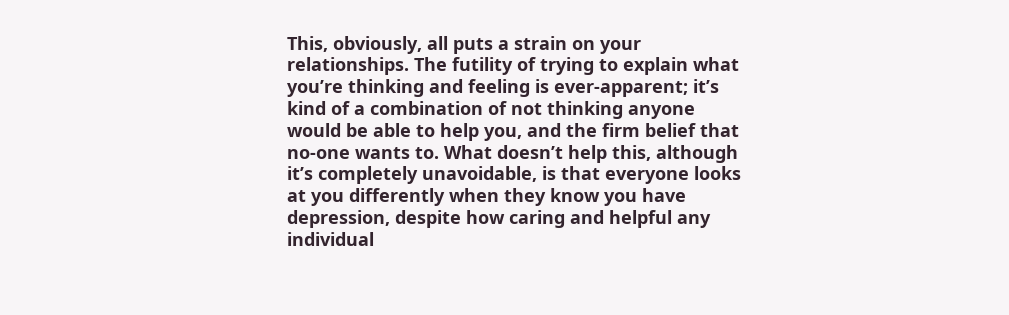This, obviously, all puts a strain on your relationships. The futility of trying to explain what you’re thinking and feeling is ever-apparent; it’s kind of a combination of not thinking anyone would be able to help you, and the firm belief that no-one wants to. What doesn’t help this, although it’s completely unavoidable, is that everyone looks at you differently when they know you have depression, despite how caring and helpful any individual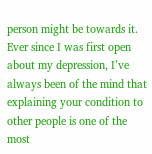person might be towards it. Ever since I was first open about my depression, I’ve always been of the mind that explaining your condition to other people is one of the most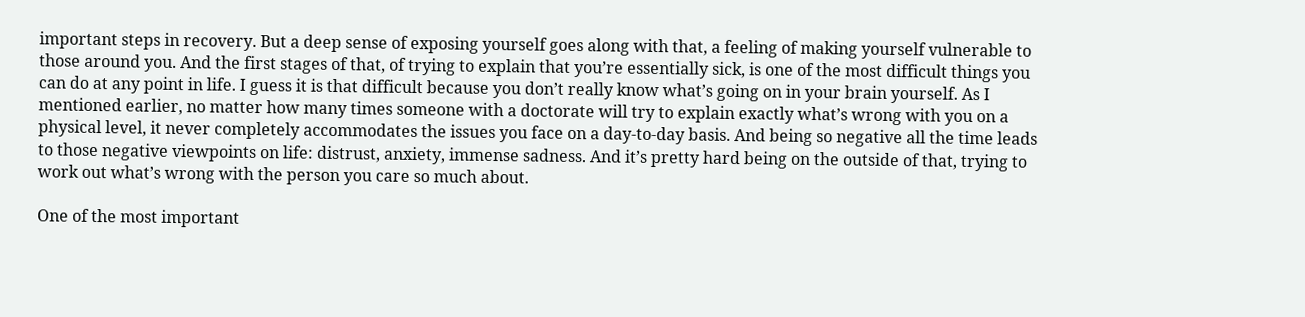important steps in recovery. But a deep sense of exposing yourself goes along with that, a feeling of making yourself vulnerable to those around you. And the first stages of that, of trying to explain that you’re essentially sick, is one of the most difficult things you can do at any point in life. I guess it is that difficult because you don’t really know what’s going on in your brain yourself. As I mentioned earlier, no matter how many times someone with a doctorate will try to explain exactly what’s wrong with you on a physical level, it never completely accommodates the issues you face on a day-to-day basis. And being so negative all the time leads to those negative viewpoints on life: distrust, anxiety, immense sadness. And it’s pretty hard being on the outside of that, trying to work out what’s wrong with the person you care so much about.

One of the most important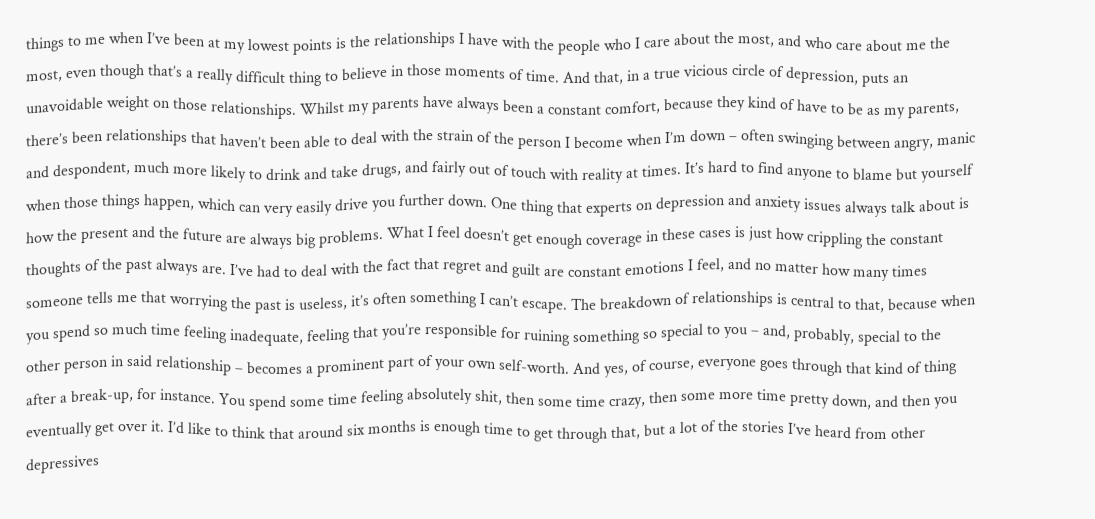things to me when I’ve been at my lowest points is the relationships I have with the people who I care about the most, and who care about me the most, even though that’s a really difficult thing to believe in those moments of time. And that, in a true vicious circle of depression, puts an unavoidable weight on those relationships. Whilst my parents have always been a constant comfort, because they kind of have to be as my parents, there’s been relationships that haven’t been able to deal with the strain of the person I become when I’m down – often swinging between angry, manic and despondent, much more likely to drink and take drugs, and fairly out of touch with reality at times. It’s hard to find anyone to blame but yourself when those things happen, which can very easily drive you further down. One thing that experts on depression and anxiety issues always talk about is how the present and the future are always big problems. What I feel doesn’t get enough coverage in these cases is just how crippling the constant thoughts of the past always are. I’ve had to deal with the fact that regret and guilt are constant emotions I feel, and no matter how many times someone tells me that worrying the past is useless, it’s often something I can’t escape. The breakdown of relationships is central to that, because when you spend so much time feeling inadequate, feeling that you’re responsible for ruining something so special to you – and, probably, special to the other person in said relationship – becomes a prominent part of your own self-worth. And yes, of course, everyone goes through that kind of thing after a break-up, for instance. You spend some time feeling absolutely shit, then some time crazy, then some more time pretty down, and then you eventually get over it. I’d like to think that around six months is enough time to get through that, but a lot of the stories I’ve heard from other depressives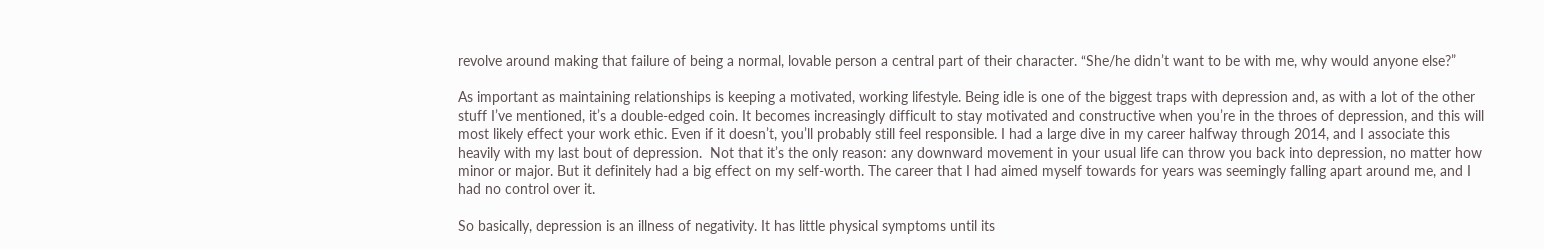revolve around making that failure of being a normal, lovable person a central part of their character. “She/he didn’t want to be with me, why would anyone else?”

As important as maintaining relationships is keeping a motivated, working lifestyle. Being idle is one of the biggest traps with depression and, as with a lot of the other stuff I’ve mentioned, it’s a double-edged coin. It becomes increasingly difficult to stay motivated and constructive when you’re in the throes of depression, and this will most likely effect your work ethic. Even if it doesn’t, you’ll probably still feel responsible. I had a large dive in my career halfway through 2014, and I associate this heavily with my last bout of depression.  Not that it’s the only reason: any downward movement in your usual life can throw you back into depression, no matter how minor or major. But it definitely had a big effect on my self-worth. The career that I had aimed myself towards for years was seemingly falling apart around me, and I had no control over it.

So basically, depression is an illness of negativity. It has little physical symptoms until its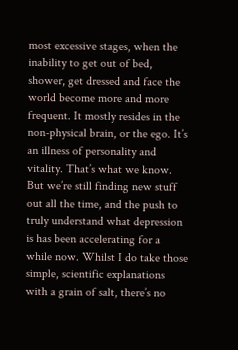most excessive stages, when the inability to get out of bed, shower, get dressed and face the world become more and more frequent. It mostly resides in the non-physical brain, or the ego. It’s an illness of personality and vitality. That’s what we know. But we’re still finding new stuff out all the time, and the push to truly understand what depression is has been accelerating for a while now. Whilst I do take those simple, scientific explanations with a grain of salt, there’s no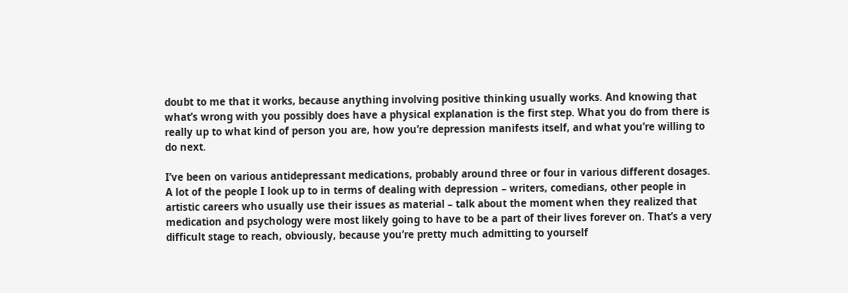doubt to me that it works, because anything involving positive thinking usually works. And knowing that what’s wrong with you possibly does have a physical explanation is the first step. What you do from there is really up to what kind of person you are, how you’re depression manifests itself, and what you’re willing to do next.

I’ve been on various antidepressant medications, probably around three or four in various different dosages. A lot of the people I look up to in terms of dealing with depression – writers, comedians, other people in artistic careers who usually use their issues as material – talk about the moment when they realized that medication and psychology were most likely going to have to be a part of their lives forever on. That’s a very difficult stage to reach, obviously, because you’re pretty much admitting to yourself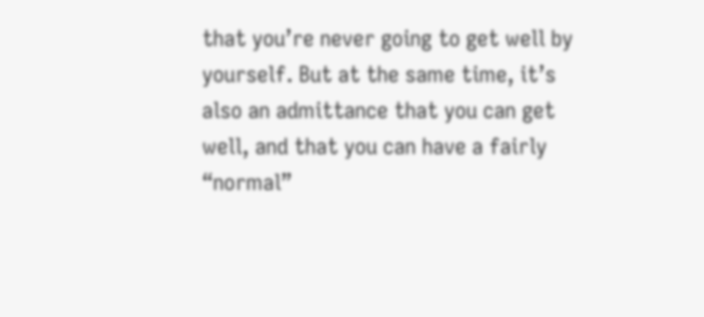that you’re never going to get well by yourself. But at the same time, it’s also an admittance that you can get well, and that you can have a fairly “normal”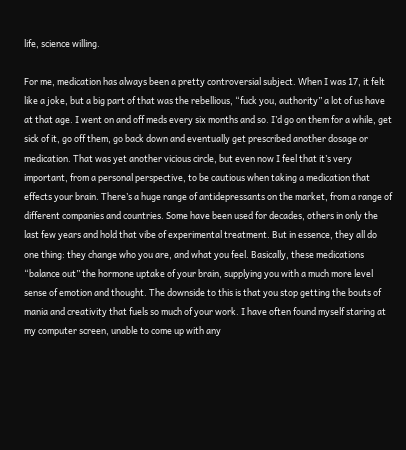life, science willing.

For me, medication has always been a pretty controversial subject. When I was 17, it felt like a joke, but a big part of that was the rebellious, “fuck you, authority” a lot of us have at that age. I went on and off meds every six months and so. I’d go on them for a while, get sick of it, go off them, go back down and eventually get prescribed another dosage or medication. That was yet another vicious circle, but even now I feel that it’s very important, from a personal perspective, to be cautious when taking a medication that effects your brain. There’s a huge range of antidepressants on the market, from a range of different companies and countries. Some have been used for decades, others in only the last few years and hold that vibe of experimental treatment. But in essence, they all do one thing: they change who you are, and what you feel. Basically, these medications “balance out” the hormone uptake of your brain, supplying you with a much more level sense of emotion and thought. The downside to this is that you stop getting the bouts of mania and creativity that fuels so much of your work. I have often found myself staring at my computer screen, unable to come up with any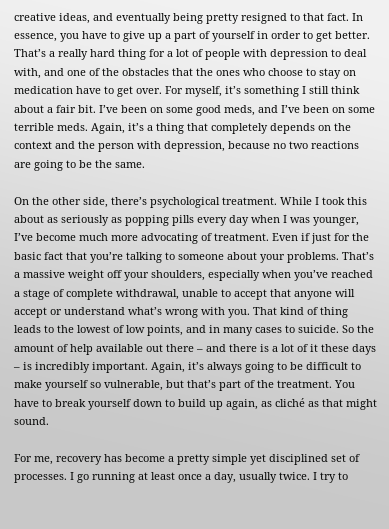creative ideas, and eventually being pretty resigned to that fact. In essence, you have to give up a part of yourself in order to get better. That’s a really hard thing for a lot of people with depression to deal with, and one of the obstacles that the ones who choose to stay on medication have to get over. For myself, it’s something I still think about a fair bit. I’ve been on some good meds, and I’ve been on some terrible meds. Again, it’s a thing that completely depends on the context and the person with depression, because no two reactions are going to be the same.

On the other side, there’s psychological treatment. While I took this about as seriously as popping pills every day when I was younger, I’ve become much more advocating of treatment. Even if just for the basic fact that you’re talking to someone about your problems. That’s a massive weight off your shoulders, especially when you’ve reached a stage of complete withdrawal, unable to accept that anyone will accept or understand what’s wrong with you. That kind of thing leads to the lowest of low points, and in many cases to suicide. So the amount of help available out there – and there is a lot of it these days – is incredibly important. Again, it’s always going to be difficult to make yourself so vulnerable, but that’s part of the treatment. You have to break yourself down to build up again, as cliché as that might sound.

For me, recovery has become a pretty simple yet disciplined set of processes. I go running at least once a day, usually twice. I try to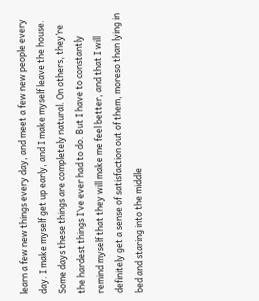learn a few new things every day, and meet a few new people every day. I make myself get up early, and I make myself leave the house. Some days these things are completely natural. On others, they’re the hardest things I’ve ever had to do. But I have to constantly remind myself that they will make me feel better, and that I will definitely get a sense of satisfaction out of them, moreso than lying in bed and staring into the middle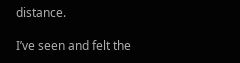distance.

I’ve seen and felt the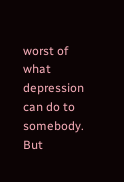worst of what depression can do to somebody. But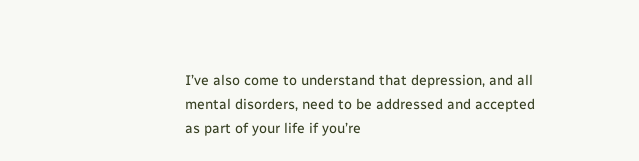I’ve also come to understand that depression, and all mental disorders, need to be addressed and accepted as part of your life if you’re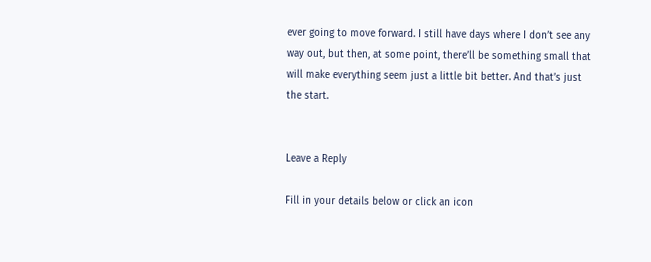ever going to move forward. I still have days where I don’t see any way out, but then, at some point, there’ll be something small that will make everything seem just a little bit better. And that’s just the start.


Leave a Reply

Fill in your details below or click an icon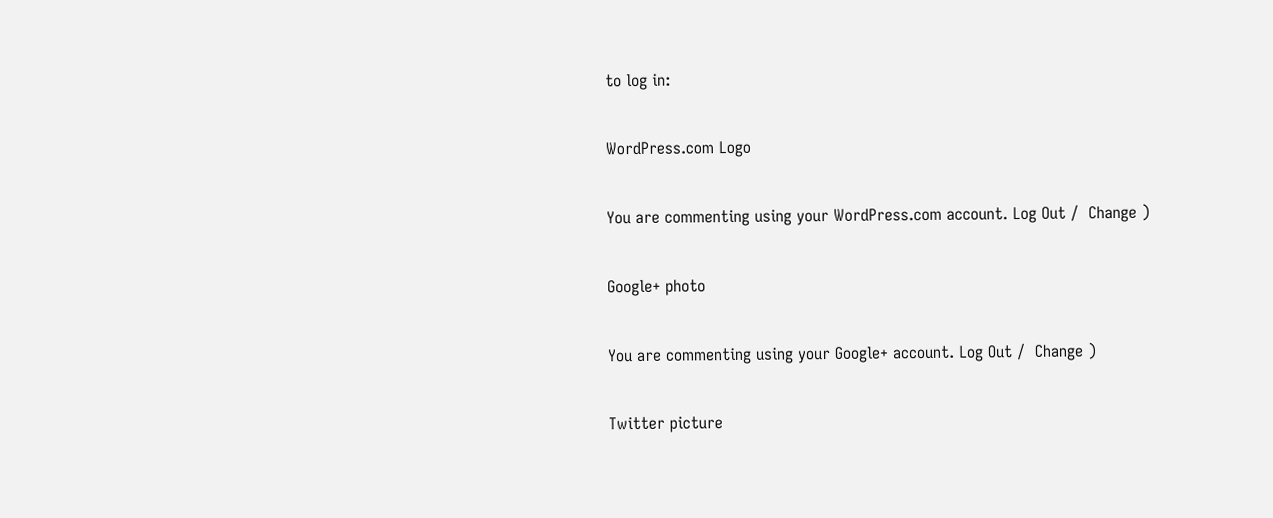to log in:

WordPress.com Logo

You are commenting using your WordPress.com account. Log Out /  Change )

Google+ photo

You are commenting using your Google+ account. Log Out /  Change )

Twitter picture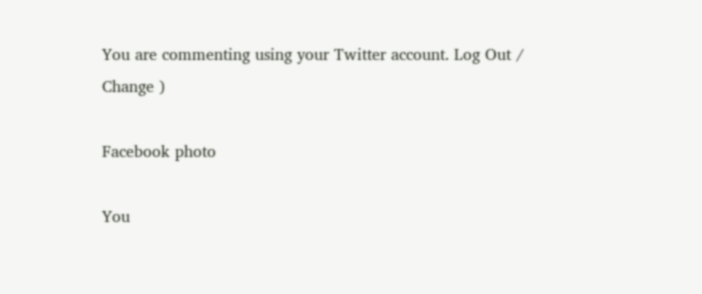You are commenting using your Twitter account. Log Out /  Change )

Facebook photo

You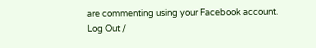are commenting using your Facebook account. Log Out /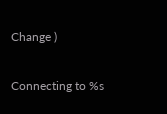Change )


Connecting to %s